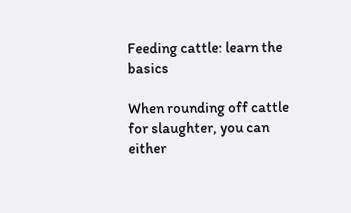Feeding cattle: learn the basics

When rounding off cattle for slaughter, you can either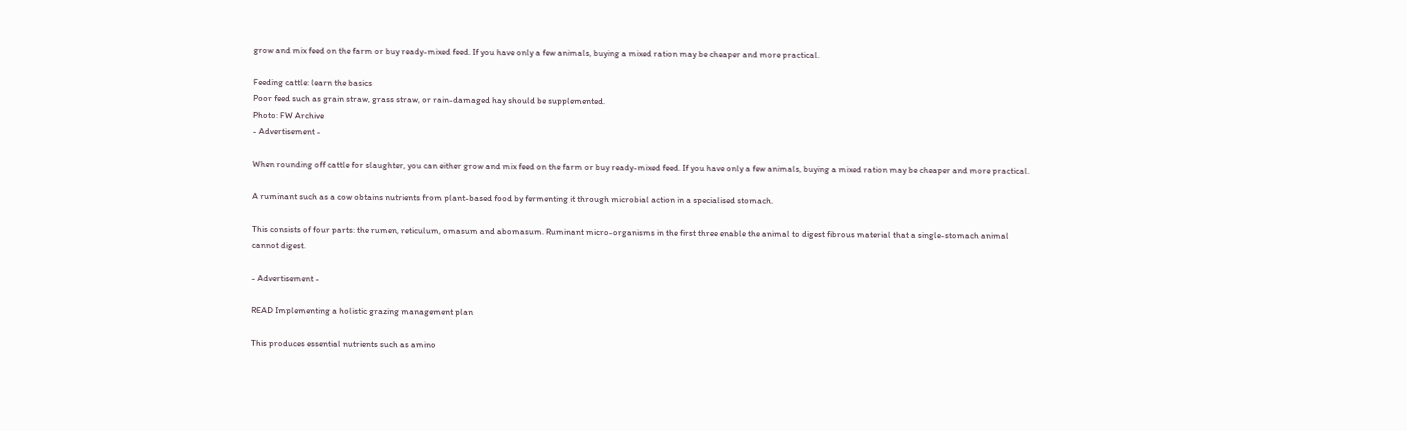grow and mix feed on the farm or buy ready-mixed feed. If you have only a few animals, buying a mixed ration may be cheaper and more practical.

Feeding cattle: learn the basics
Poor feed such as grain straw, grass straw, or rain-damaged hay should be supplemented.
Photo: FW Archive
- Advertisement -

When rounding off cattle for slaughter, you can either grow and mix feed on the farm or buy ready-mixed feed. If you have only a few animals, buying a mixed ration may be cheaper and more practical.

A ruminant such as a cow obtains nutrients from plant-based food by fermenting it through microbial action in a specialised stomach.

This consists of four parts: the rumen, reticulum, omasum and abomasum. Ruminant micro-organisms in the first three enable the animal to digest fibrous material that a single-stomach animal cannot digest.

- Advertisement -

READ Implementing a holistic grazing management plan

This produces essential nutrients such as amino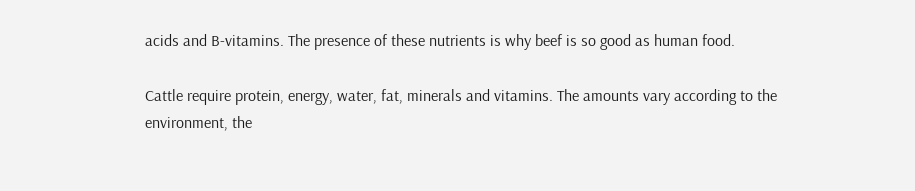acids and B-vitamins. The presence of these nutrients is why beef is so good as human food.

Cattle require protein, energy, water, fat, minerals and vitamins. The amounts vary according to the environment, the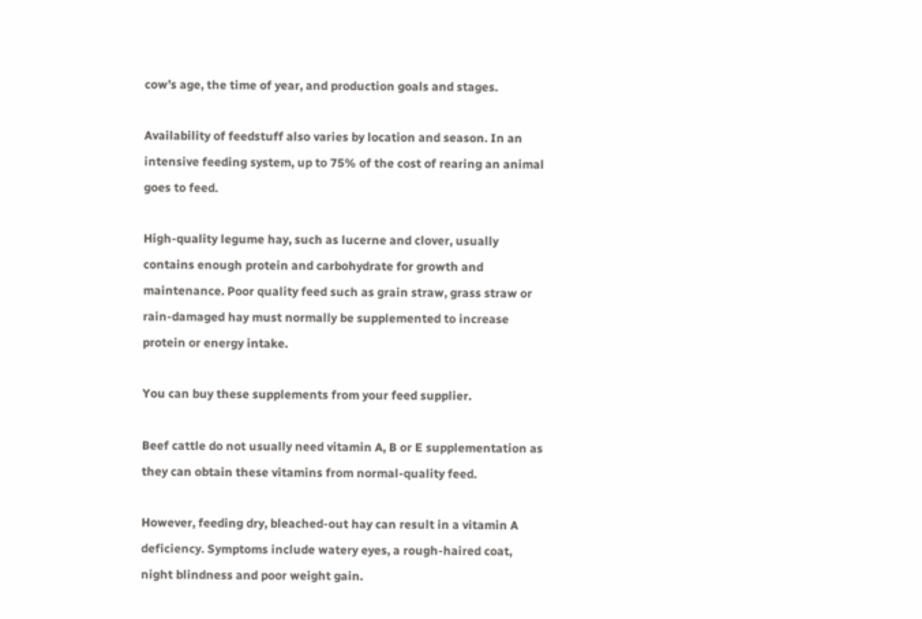cow’s age, the time of year, and production goals and stages.

Availability of feedstuff also varies by location and season. In an intensive feeding system, up to 75% of the cost of rearing an animal goes to feed.

High-quality legume hay, such as lucerne and clover, usually contains enough protein and carbohydrate for growth and maintenance. Poor quality feed such as grain straw, grass straw or rain-damaged hay must normally be supplemented to increase protein or energy intake.

You can buy these supplements from your feed supplier.

Beef cattle do not usually need vitamin A, B or E supplementation as they can obtain these vitamins from normal-quality feed.

However, feeding dry, bleached-out hay can result in a vitamin A deficiency. Symptoms include watery eyes, a rough-haired coat, night blindness and poor weight gain.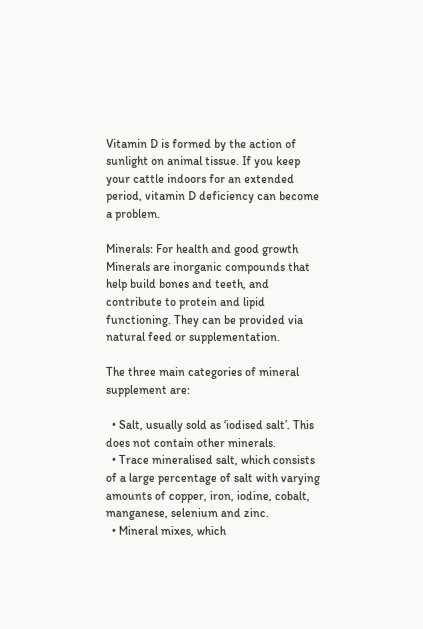Vitamin D is formed by the action of sunlight on animal tissue. If you keep your cattle indoors for an extended period, vitamin D deficiency can become a problem.

Minerals: For health and good growth
Minerals are inorganic compounds that help build bones and teeth, and contribute to protein and lipid functioning. They can be provided via natural feed or supplementation.

The three main categories of mineral supplement are:

  • Salt, usually sold as ‘iodised salt’. This does not contain other minerals.
  • Trace mineralised salt, which consists of a large percentage of salt with varying amounts of copper, iron, iodine, cobalt, manganese, selenium and zinc.
  • Mineral mixes, which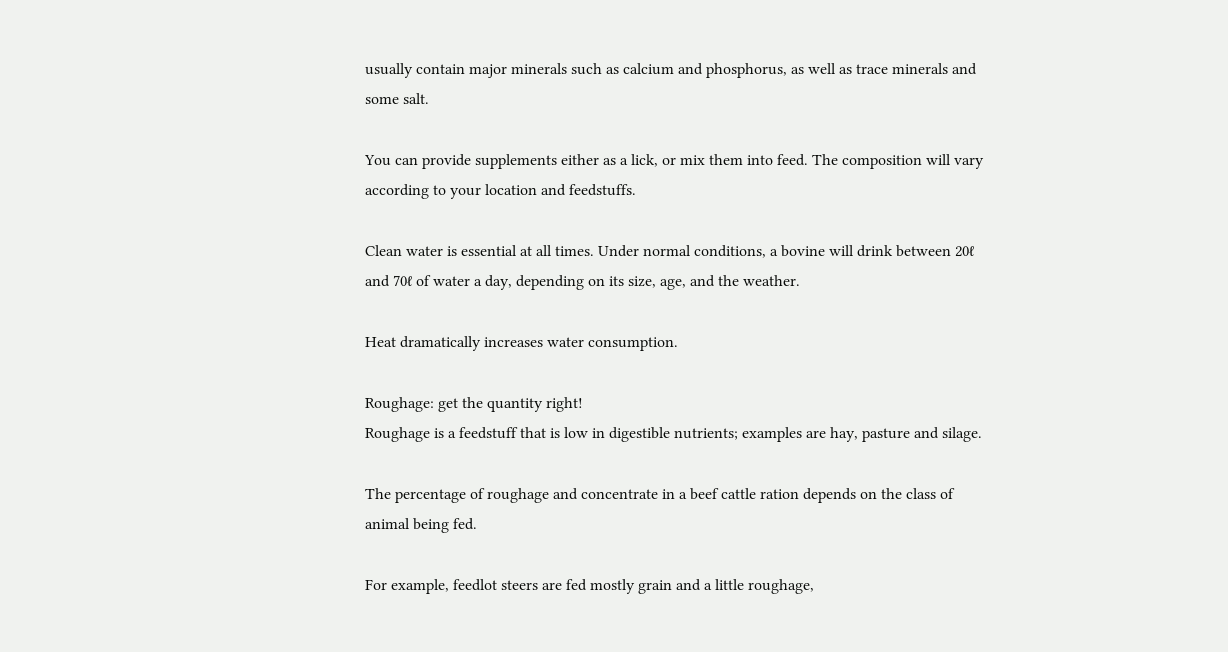usually contain major minerals such as calcium and phosphorus, as well as trace minerals and some salt.

You can provide supplements either as a lick, or mix them into feed. The composition will vary according to your location and feedstuffs.

Clean water is essential at all times. Under normal conditions, a bovine will drink between 20ℓ and 70ℓ of water a day, depending on its size, age, and the weather.

Heat dramatically increases water consumption.

Roughage: get the quantity right!
Roughage is a feedstuff that is low in digestible nutrients; examples are hay, pasture and silage.

The percentage of roughage and concentrate in a beef cattle ration depends on the class of animal being fed.

For example, feedlot steers are fed mostly grain and a little roughage,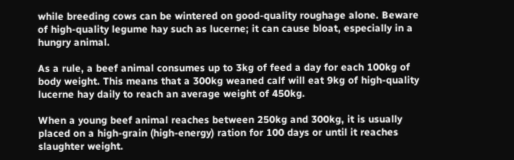while breeding cows can be wintered on good-quality roughage alone. Beware of high-quality legume hay such as lucerne; it can cause bloat, especially in a hungry animal.

As a rule, a beef animal consumes up to 3kg of feed a day for each 100kg of body weight. This means that a 300kg weaned calf will eat 9kg of high-quality lucerne hay daily to reach an average weight of 450kg.

When a young beef animal reaches between 250kg and 300kg, it is usually placed on a high-grain (high-energy) ration for 100 days or until it reaches slaughter weight.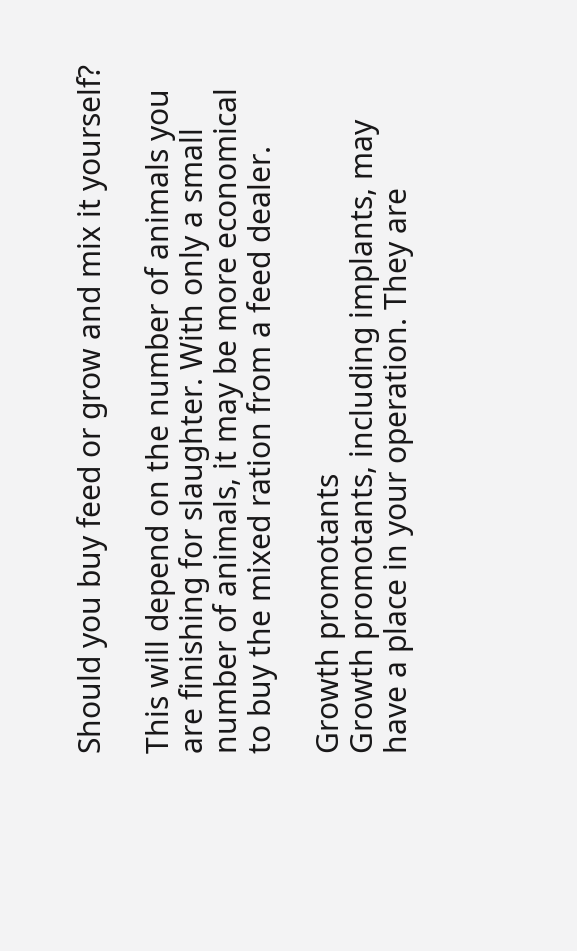Should you buy feed or grow and mix it yourself?

This will depend on the number of animals you are finishing for slaughter. With only a small number of animals, it may be more economical to buy the mixed ration from a feed dealer.

Growth promotants
Growth promotants, including implants, may have a place in your operation. They are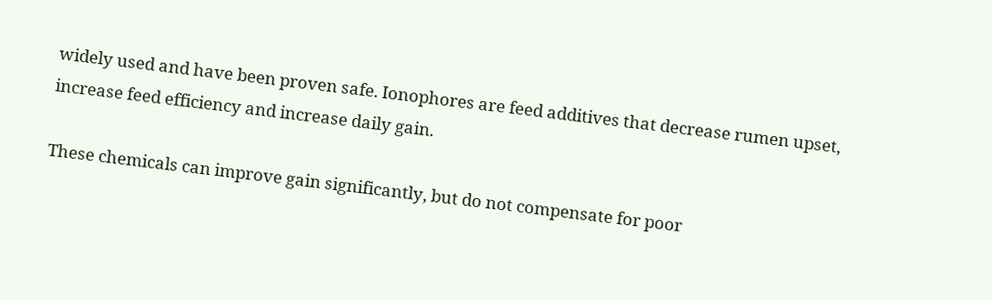widely used and have been proven safe. Ionophores are feed additives that decrease rumen upset, increase feed efficiency and increase daily gain.

These chemicals can improve gain significantly, but do not compensate for poor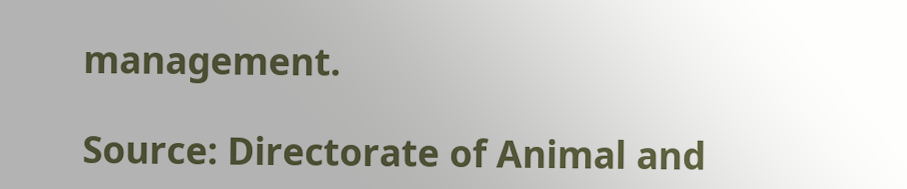management.

Source: Directorate of Animal and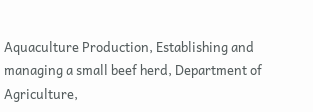Aquaculture Production, Establishing and managing a small beef herd, Department of Agriculture,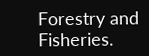Forestry and Fisheries.